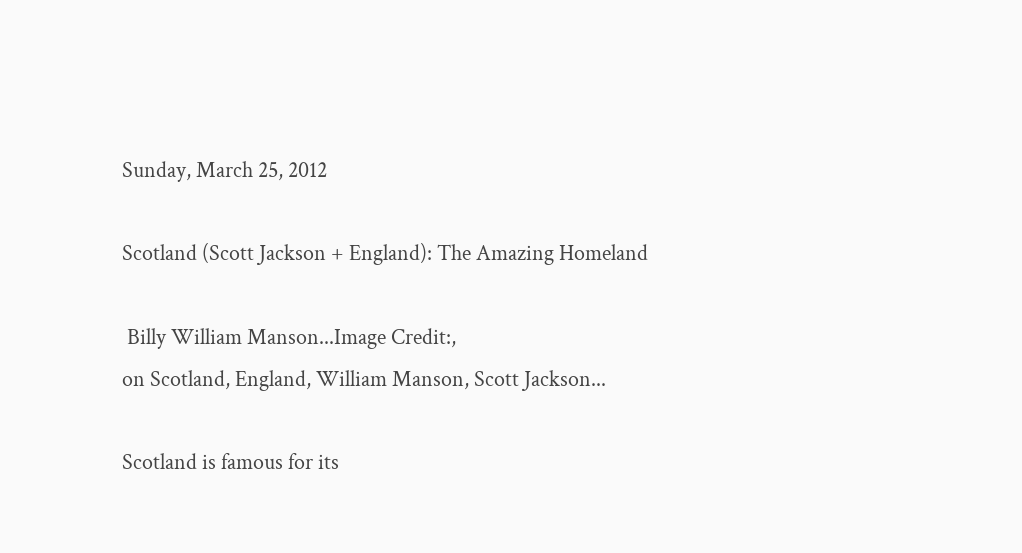Sunday, March 25, 2012

Scotland (Scott Jackson + England): The Amazing Homeland

 Billy William Manson...Image Credit:,
on Scotland, England, William Manson, Scott Jackson...

Scotland is famous for its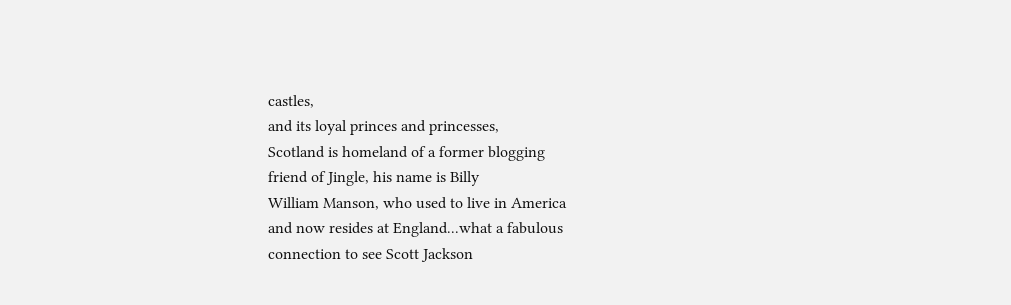castles,
and its loyal princes and princesses,
Scotland is homeland of a former blogging
friend of Jingle, his name is Billy
William Manson, who used to live in America
and now resides at England...what a fabulous
connection to see Scott Jackson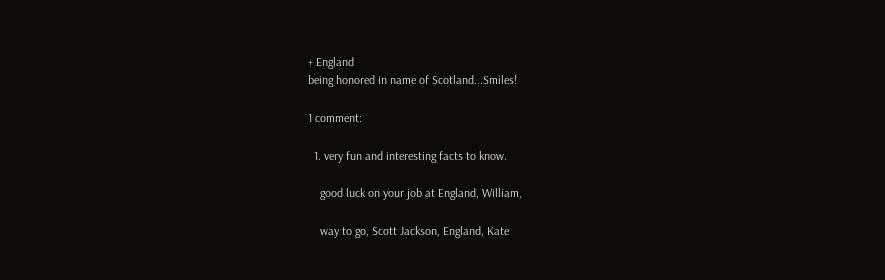+ England
being honored in name of Scotland...Smiles!

1 comment:

  1. very fun and interesting facts to know.

    good luck on your job at England, William,

    way to go, Scott Jackson, England, Kate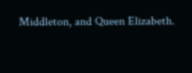Middleton, and Queen Elizabeth.